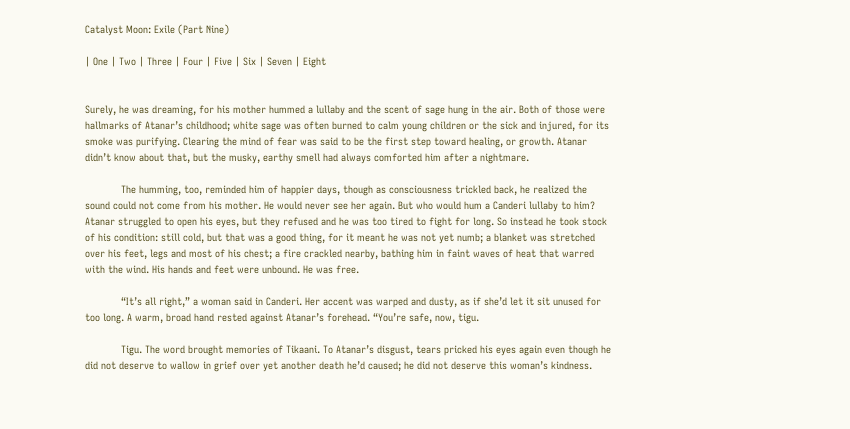Catalyst Moon: Exile (Part Nine)

| One | Two | Three | Four | Five | Six | Seven | Eight


Surely, he was dreaming, for his mother hummed a lullaby and the scent of sage hung in the air. Both of those were hallmarks of Atanar’s childhood; white sage was often burned to calm young children or the sick and injured, for its smoke was purifying. Clearing the mind of fear was said to be the first step toward healing, or growth. Atanar didn’t know about that, but the musky, earthy smell had always comforted him after a nightmare.

            The humming, too, reminded him of happier days, though as consciousness trickled back, he realized the sound could not come from his mother. He would never see her again. But who would hum a Canderi lullaby to him? Atanar struggled to open his eyes, but they refused and he was too tired to fight for long. So instead he took stock of his condition: still cold, but that was a good thing, for it meant he was not yet numb; a blanket was stretched over his feet, legs and most of his chest; a fire crackled nearby, bathing him in faint waves of heat that warred with the wind. His hands and feet were unbound. He was free.

            “It’s all right,” a woman said in Canderi. Her accent was warped and dusty, as if she’d let it sit unused for too long. A warm, broad hand rested against Atanar’s forehead. “You’re safe, now, tigu.

            Tigu. The word brought memories of Tikaani. To Atanar’s disgust, tears pricked his eyes again even though he did not deserve to wallow in grief over yet another death he’d caused; he did not deserve this woman’s kindness.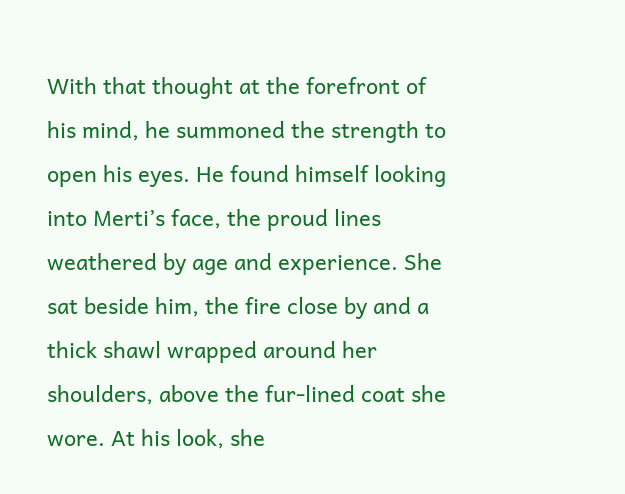With that thought at the forefront of his mind, he summoned the strength to open his eyes. He found himself looking into Merti’s face, the proud lines weathered by age and experience. She sat beside him, the fire close by and a thick shawl wrapped around her shoulders, above the fur-lined coat she wore. At his look, she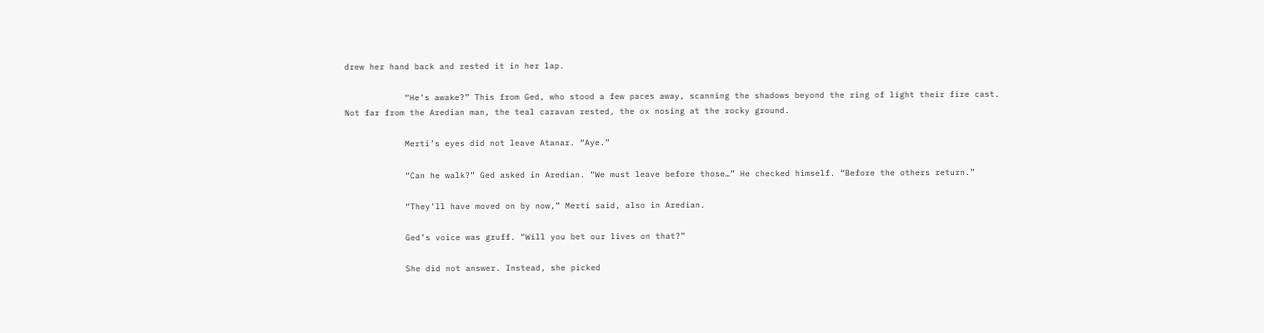drew her hand back and rested it in her lap.

            “He’s awake?” This from Ged, who stood a few paces away, scanning the shadows beyond the ring of light their fire cast. Not far from the Aredian man, the teal caravan rested, the ox nosing at the rocky ground.

            Merti’s eyes did not leave Atanar. “Aye.”

            “Can he walk?” Ged asked in Aredian. “We must leave before those…” He checked himself. “Before the others return.”

            “They’ll have moved on by now,” Merti said, also in Aredian.

            Ged’s voice was gruff. “Will you bet our lives on that?”

            She did not answer. Instead, she picked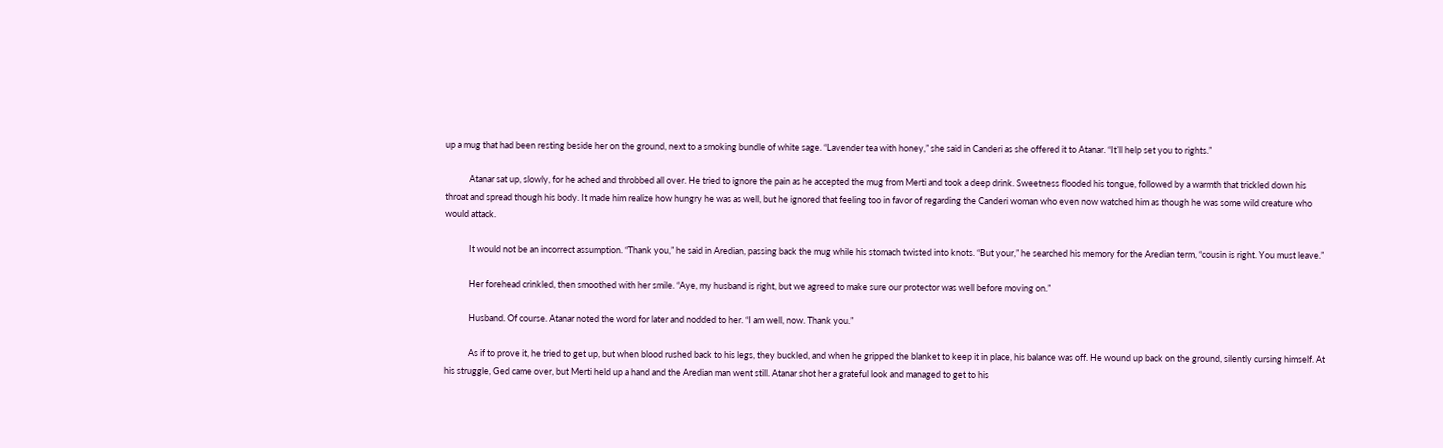up a mug that had been resting beside her on the ground, next to a smoking bundle of white sage. “Lavender tea with honey,” she said in Canderi as she offered it to Atanar. “It’ll help set you to rights.”

            Atanar sat up, slowly, for he ached and throbbed all over. He tried to ignore the pain as he accepted the mug from Merti and took a deep drink. Sweetness flooded his tongue, followed by a warmth that trickled down his throat and spread though his body. It made him realize how hungry he was as well, but he ignored that feeling too in favor of regarding the Canderi woman who even now watched him as though he was some wild creature who would attack.

            It would not be an incorrect assumption. “Thank you,” he said in Aredian, passing back the mug while his stomach twisted into knots. “But your,” he searched his memory for the Aredian term, “cousin is right. You must leave.”

            Her forehead crinkled, then smoothed with her smile. “Aye, my husband is right, but we agreed to make sure our protector was well before moving on.”

            Husband. Of course. Atanar noted the word for later and nodded to her. “I am well, now. Thank you.”

            As if to prove it, he tried to get up, but when blood rushed back to his legs, they buckled, and when he gripped the blanket to keep it in place, his balance was off. He wound up back on the ground, silently cursing himself. At his struggle, Ged came over, but Merti held up a hand and the Aredian man went still. Atanar shot her a grateful look and managed to get to his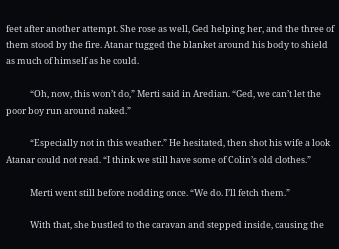feet after another attempt. She rose as well, Ged helping her, and the three of them stood by the fire. Atanar tugged the blanket around his body to shield as much of himself as he could.

            “Oh, now, this won’t do,” Merti said in Aredian. “Ged, we can’t let the poor boy run around naked.”

            “Especially not in this weather.” He hesitated, then shot his wife a look Atanar could not read. “I think we still have some of Colin’s old clothes.”

            Merti went still before nodding once. “We do. I’ll fetch them.”

            With that, she bustled to the caravan and stepped inside, causing the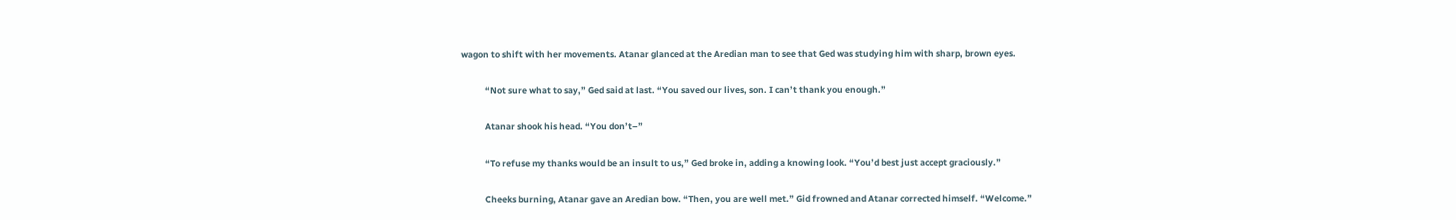wagon to shift with her movements. Atanar glanced at the Aredian man to see that Ged was studying him with sharp, brown eyes.

            “Not sure what to say,” Ged said at last. “You saved our lives, son. I can’t thank you enough.”

            Atanar shook his head. “You don’t–”

            “To refuse my thanks would be an insult to us,” Ged broke in, adding a knowing look. “You’d best just accept graciously.”

            Cheeks burning, Atanar gave an Aredian bow. “Then, you are well met.” Gid frowned and Atanar corrected himself. “Welcome.”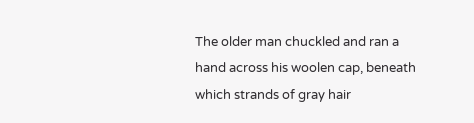The older man chuckled and ran a hand across his woolen cap, beneath which strands of gray hair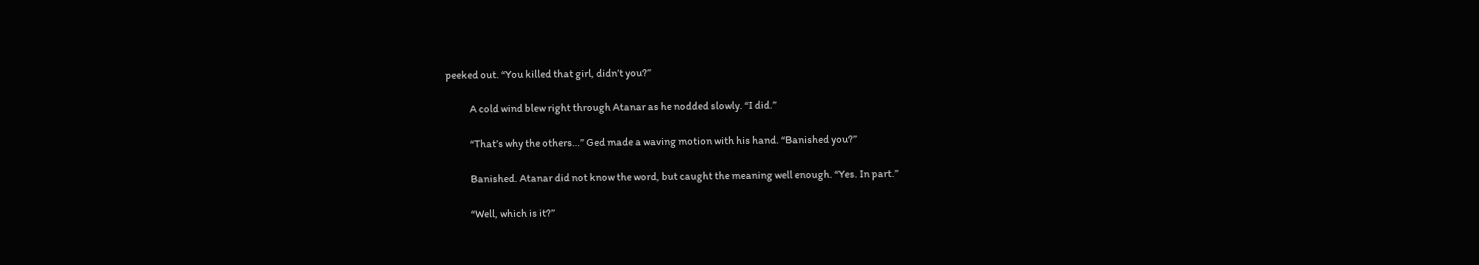peeked out. “You killed that girl, didn’t you?”

            A cold wind blew right through Atanar as he nodded slowly. “I did.”

            “That’s why the others…” Ged made a waving motion with his hand. “Banished you?”

            Banished. Atanar did not know the word, but caught the meaning well enough. “Yes. In part.”

            “Well, which is it?”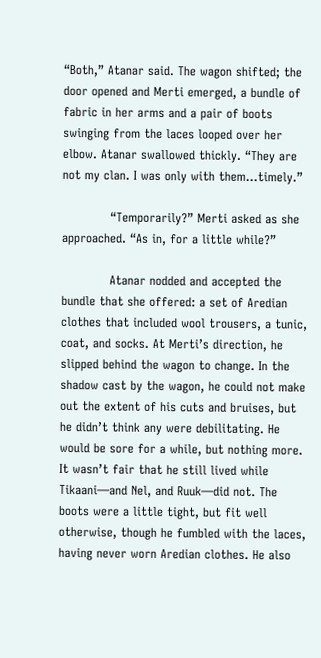“Both,” Atanar said. The wagon shifted; the door opened and Merti emerged, a bundle of fabric in her arms and a pair of boots swinging from the laces looped over her elbow. Atanar swallowed thickly. “They are not my clan. I was only with them…timely.”

            “Temporarily?” Merti asked as she approached. “As in, for a little while?”

            Atanar nodded and accepted the bundle that she offered: a set of Aredian clothes that included wool trousers, a tunic, coat, and socks. At Merti’s direction, he slipped behind the wagon to change. In the shadow cast by the wagon, he could not make out the extent of his cuts and bruises, but he didn’t think any were debilitating. He would be sore for a while, but nothing more. It wasn’t fair that he still lived while Tikaani—and Nel, and Ruuk—did not. The boots were a little tight, but fit well otherwise, though he fumbled with the laces, having never worn Aredian clothes. He also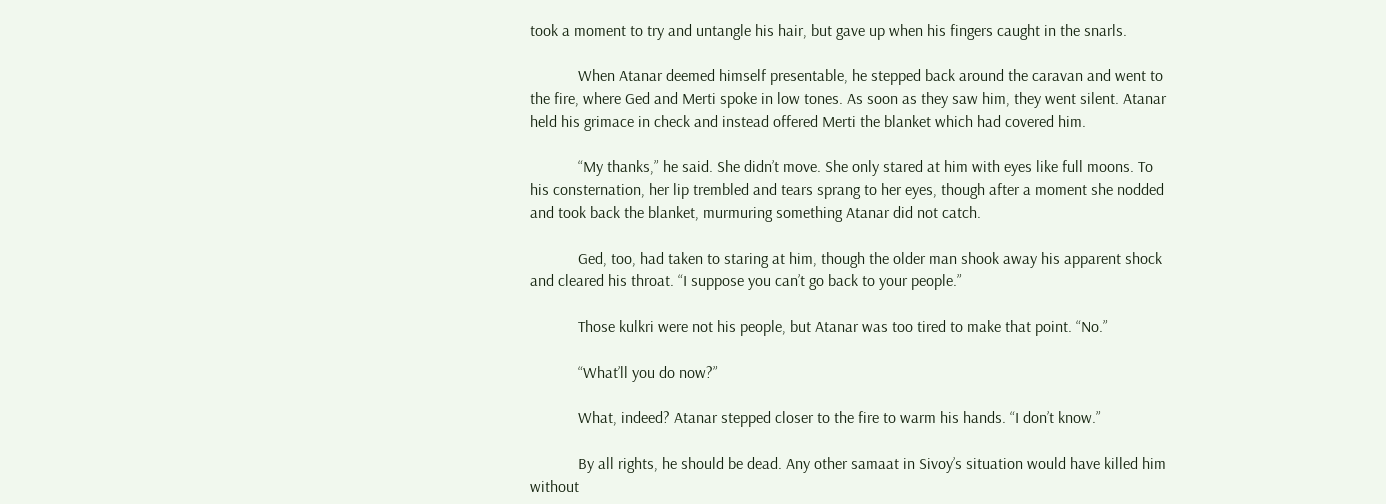took a moment to try and untangle his hair, but gave up when his fingers caught in the snarls.

            When Atanar deemed himself presentable, he stepped back around the caravan and went to the fire, where Ged and Merti spoke in low tones. As soon as they saw him, they went silent. Atanar held his grimace in check and instead offered Merti the blanket which had covered him.

            “My thanks,” he said. She didn’t move. She only stared at him with eyes like full moons. To his consternation, her lip trembled and tears sprang to her eyes, though after a moment she nodded and took back the blanket, murmuring something Atanar did not catch.

            Ged, too, had taken to staring at him, though the older man shook away his apparent shock and cleared his throat. “I suppose you can’t go back to your people.”

            Those kulkri were not his people, but Atanar was too tired to make that point. “No.”

            “What’ll you do now?”

            What, indeed? Atanar stepped closer to the fire to warm his hands. “I don’t know.”

            By all rights, he should be dead. Any other samaat in Sivoy’s situation would have killed him without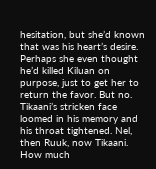hesitation, but she’d known that was his heart’s desire. Perhaps she even thought he’d killed Kiluan on purpose, just to get her to return the favor. But no. Tikaani’s stricken face loomed in his memory and his throat tightened. Nel, then Ruuk, now Tikaani. How much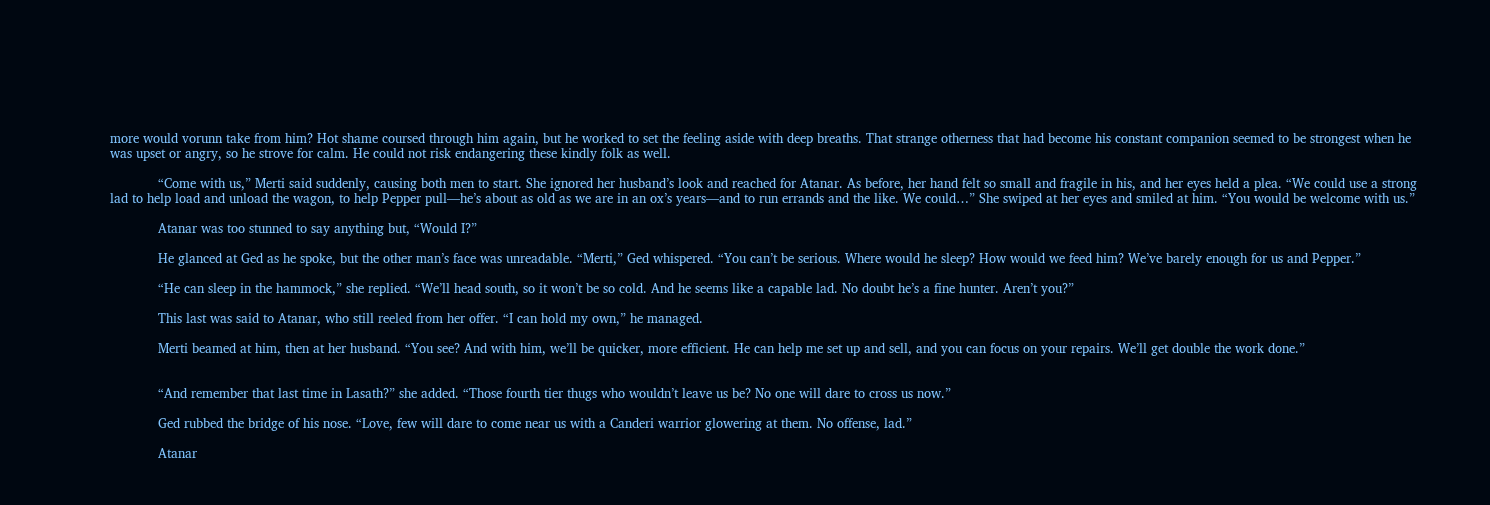more would vorunn take from him? Hot shame coursed through him again, but he worked to set the feeling aside with deep breaths. That strange otherness that had become his constant companion seemed to be strongest when he was upset or angry, so he strove for calm. He could not risk endangering these kindly folk as well.

            “Come with us,” Merti said suddenly, causing both men to start. She ignored her husband’s look and reached for Atanar. As before, her hand felt so small and fragile in his, and her eyes held a plea. “We could use a strong lad to help load and unload the wagon, to help Pepper pull—he’s about as old as we are in an ox’s years—and to run errands and the like. We could…” She swiped at her eyes and smiled at him. “You would be welcome with us.”

            Atanar was too stunned to say anything but, “Would I?”

            He glanced at Ged as he spoke, but the other man’s face was unreadable. “Merti,” Ged whispered. “You can’t be serious. Where would he sleep? How would we feed him? We’ve barely enough for us and Pepper.”

            “He can sleep in the hammock,” she replied. “We’ll head south, so it won’t be so cold. And he seems like a capable lad. No doubt he’s a fine hunter. Aren’t you?”

            This last was said to Atanar, who still reeled from her offer. “I can hold my own,” he managed.

            Merti beamed at him, then at her husband. “You see? And with him, we’ll be quicker, more efficient. He can help me set up and sell, and you can focus on your repairs. We’ll get double the work done.”


            “And remember that last time in Lasath?” she added. “Those fourth tier thugs who wouldn’t leave us be? No one will dare to cross us now.”

            Ged rubbed the bridge of his nose. “Love, few will dare to come near us with a Canderi warrior glowering at them. No offense, lad.”

            Atanar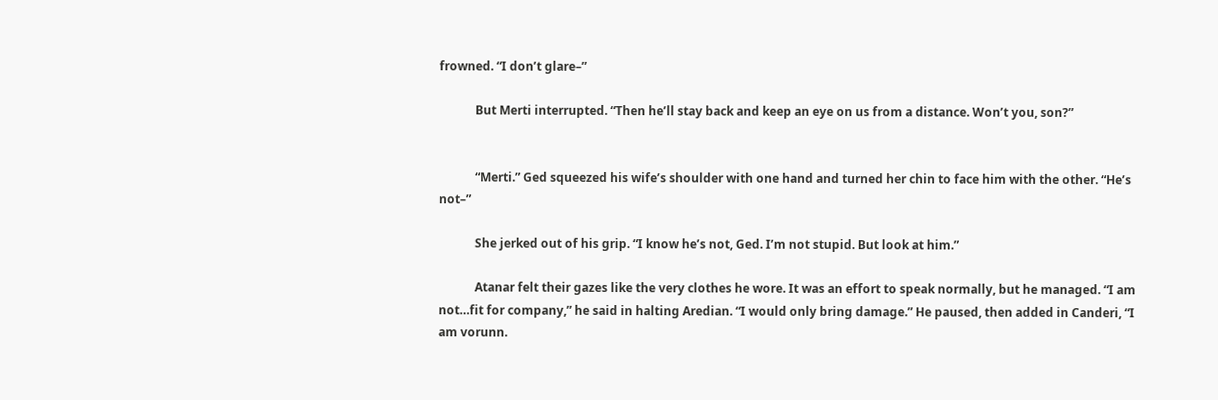frowned. “I don’t glare–”

            But Merti interrupted. “Then he’ll stay back and keep an eye on us from a distance. Won’t you, son?”


            “Merti.” Ged squeezed his wife’s shoulder with one hand and turned her chin to face him with the other. “He’s not–”

            She jerked out of his grip. “I know he’s not, Ged. I’m not stupid. But look at him.”

            Atanar felt their gazes like the very clothes he wore. It was an effort to speak normally, but he managed. “I am not…fit for company,” he said in halting Aredian. “I would only bring damage.” He paused, then added in Canderi, “I am vorunn.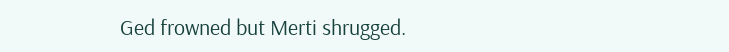Ged frowned but Merti shrugged.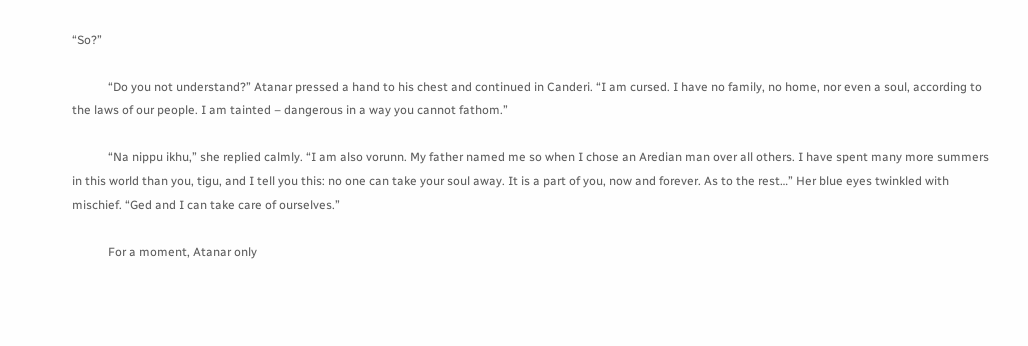“So?”

            “Do you not understand?” Atanar pressed a hand to his chest and continued in Canderi. “I am cursed. I have no family, no home, nor even a soul, according to the laws of our people. I am tainted – dangerous in a way you cannot fathom.”

            “Na nippu ikhu,” she replied calmly. “I am also vorunn. My father named me so when I chose an Aredian man over all others. I have spent many more summers in this world than you, tigu, and I tell you this: no one can take your soul away. It is a part of you, now and forever. As to the rest…” Her blue eyes twinkled with mischief. “Ged and I can take care of ourselves.”

            For a moment, Atanar only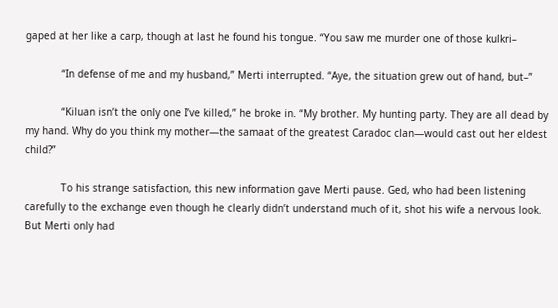gaped at her like a carp, though at last he found his tongue. “You saw me murder one of those kulkri–

            “In defense of me and my husband,” Merti interrupted. “Aye, the situation grew out of hand, but–”

            “Kiluan isn’t the only one I’ve killed,” he broke in. “My brother. My hunting party. They are all dead by my hand. Why do you think my mother—the samaat of the greatest Caradoc clan—would cast out her eldest child?”

            To his strange satisfaction, this new information gave Merti pause. Ged, who had been listening carefully to the exchange even though he clearly didn’t understand much of it, shot his wife a nervous look. But Merti only had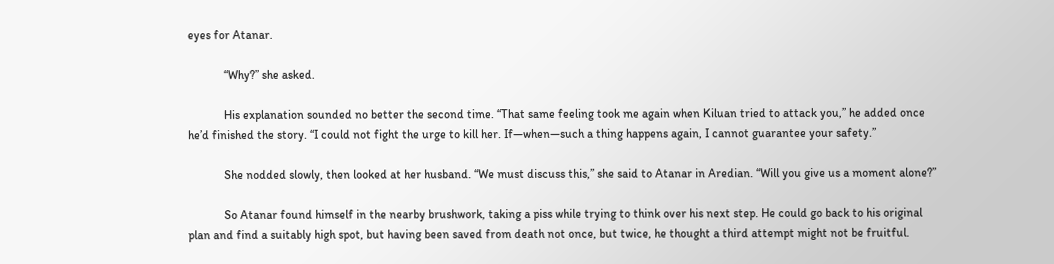eyes for Atanar.

            “Why?” she asked.

            His explanation sounded no better the second time. “That same feeling took me again when Kiluan tried to attack you,” he added once he’d finished the story. “I could not fight the urge to kill her. If—when—such a thing happens again, I cannot guarantee your safety.”

            She nodded slowly, then looked at her husband. “We must discuss this,” she said to Atanar in Aredian. “Will you give us a moment alone?”

            So Atanar found himself in the nearby brushwork, taking a piss while trying to think over his next step. He could go back to his original plan and find a suitably high spot, but having been saved from death not once, but twice, he thought a third attempt might not be fruitful.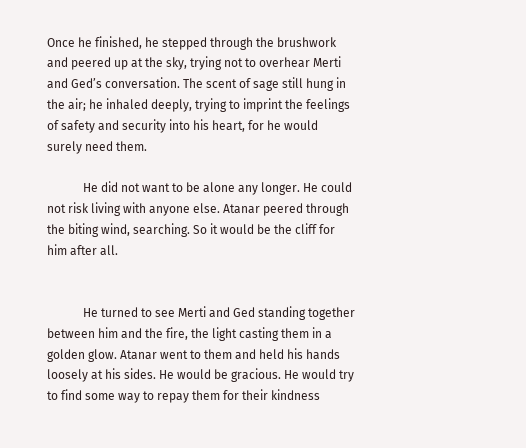Once he finished, he stepped through the brushwork and peered up at the sky, trying not to overhear Merti and Ged’s conversation. The scent of sage still hung in the air; he inhaled deeply, trying to imprint the feelings of safety and security into his heart, for he would surely need them.

            He did not want to be alone any longer. He could not risk living with anyone else. Atanar peered through the biting wind, searching. So it would be the cliff for him after all.


            He turned to see Merti and Ged standing together between him and the fire, the light casting them in a golden glow. Atanar went to them and held his hands loosely at his sides. He would be gracious. He would try to find some way to repay them for their kindness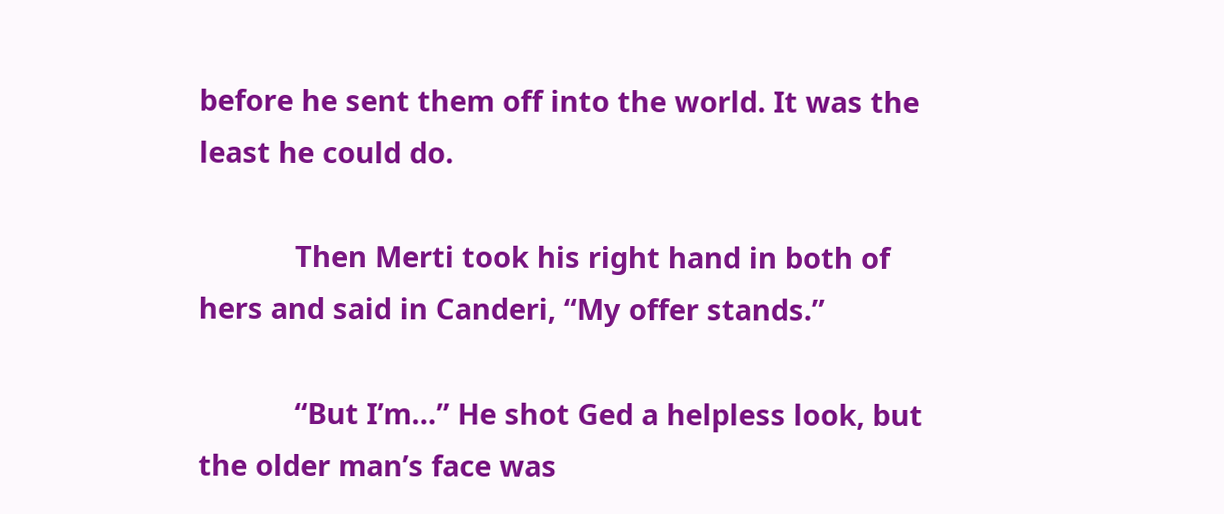before he sent them off into the world. It was the least he could do.

            Then Merti took his right hand in both of hers and said in Canderi, “My offer stands.”

            “But I’m…” He shot Ged a helpless look, but the older man’s face was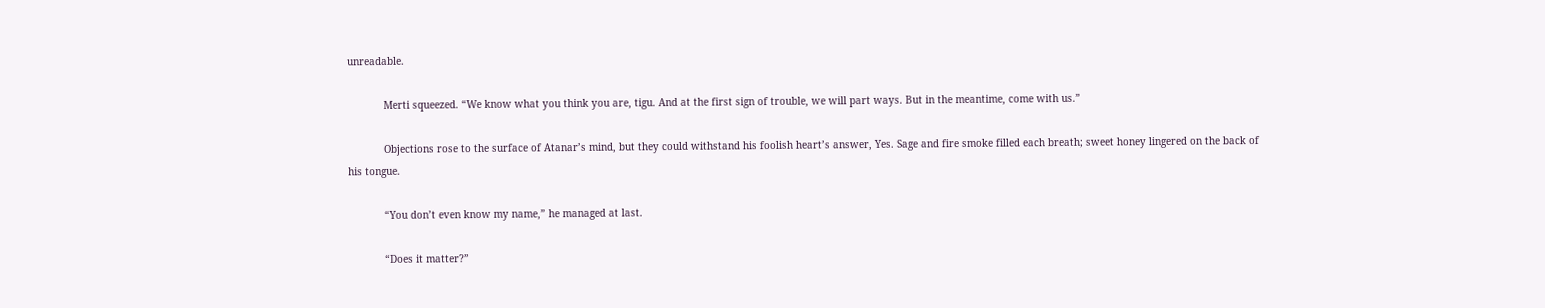unreadable.

            Merti squeezed. “We know what you think you are, tigu. And at the first sign of trouble, we will part ways. But in the meantime, come with us.”

            Objections rose to the surface of Atanar’s mind, but they could withstand his foolish heart’s answer, Yes. Sage and fire smoke filled each breath; sweet honey lingered on the back of his tongue.

            “You don’t even know my name,” he managed at last.

            “Does it matter?”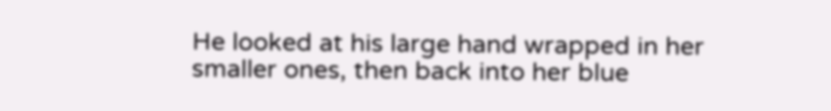He looked at his large hand wrapped in her smaller ones, then back into her blue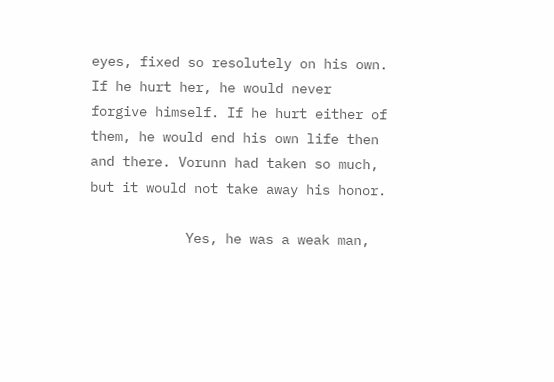eyes, fixed so resolutely on his own. If he hurt her, he would never forgive himself. If he hurt either of them, he would end his own life then and there. Vorunn had taken so much, but it would not take away his honor.

            Yes, he was a weak man,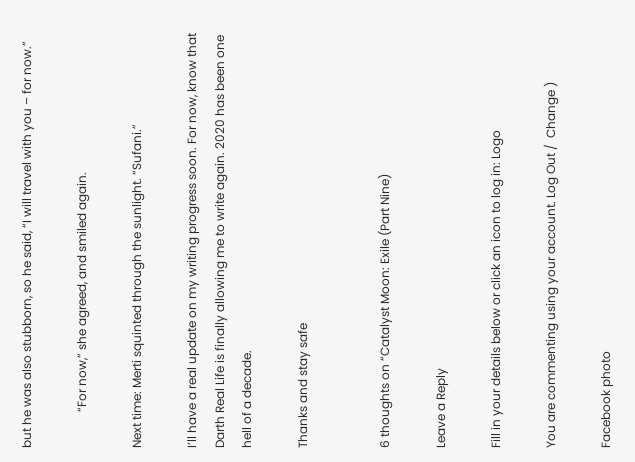but he was also stubborn, so he said, “I will travel with you – for now.”

            “For now,” she agreed, and smiled again.

Next time: Merti squinted through the sunlight. “Sufani.”

I’ll have a real update on my writing progress soon. For now, know that Darth Real Life is finally allowing me to write again. 2020 has been one hell of a decade.

Thanks and stay safe


6 thoughts on “Catalyst Moon: Exile (Part Nine)

Leave a Reply

Fill in your details below or click an icon to log in: Logo

You are commenting using your account. Log Out /  Change )

Facebook photo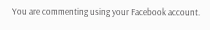You are commenting using your Facebook account.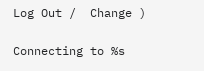Log Out /  Change )

Connecting to %s